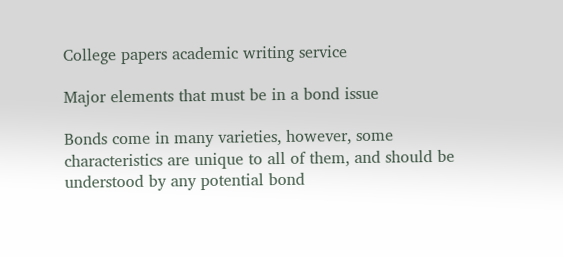College papers academic writing service

Major elements that must be in a bond issue

Bonds come in many varieties, however, some characteristics are unique to all of them, and should be understood by any potential bond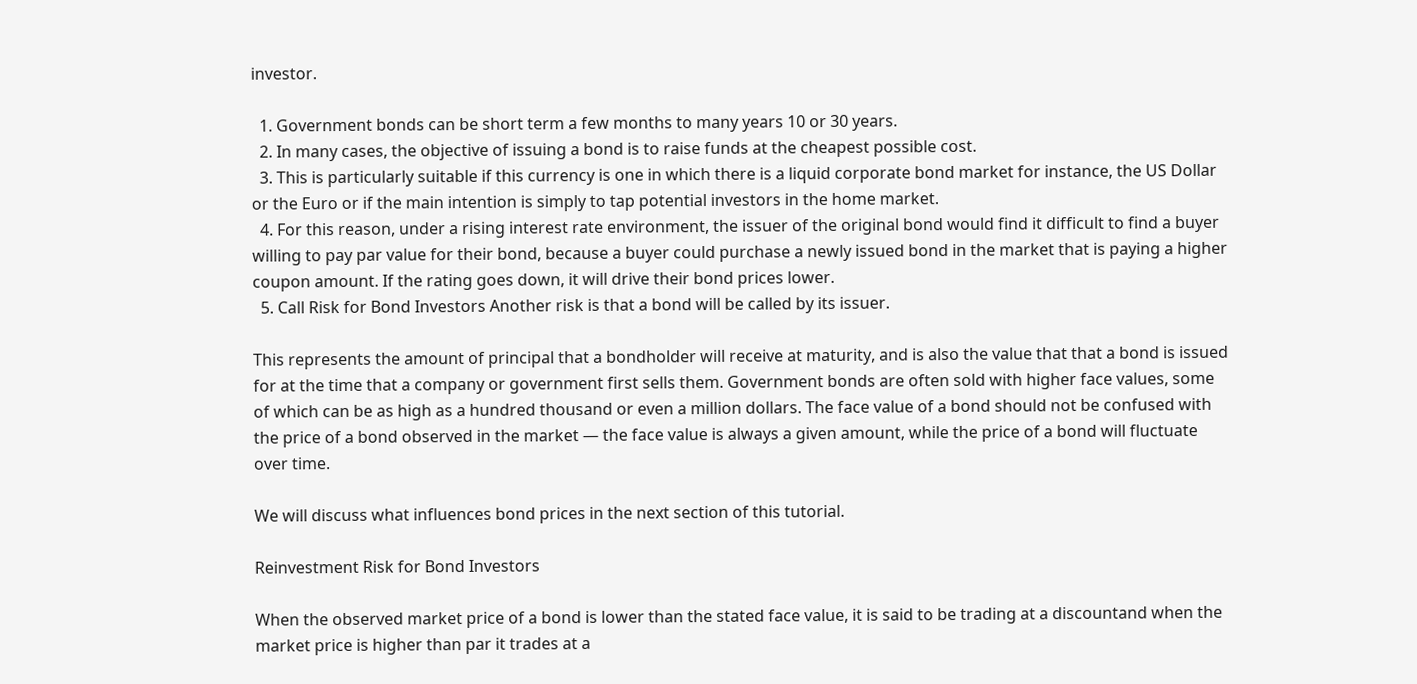investor.

  1. Government bonds can be short term a few months to many years 10 or 30 years.
  2. In many cases, the objective of issuing a bond is to raise funds at the cheapest possible cost.
  3. This is particularly suitable if this currency is one in which there is a liquid corporate bond market for instance, the US Dollar or the Euro or if the main intention is simply to tap potential investors in the home market.
  4. For this reason, under a rising interest rate environment, the issuer of the original bond would find it difficult to find a buyer willing to pay par value for their bond, because a buyer could purchase a newly issued bond in the market that is paying a higher coupon amount. If the rating goes down, it will drive their bond prices lower.
  5. Call Risk for Bond Investors Another risk is that a bond will be called by its issuer.

This represents the amount of principal that a bondholder will receive at maturity, and is also the value that that a bond is issued for at the time that a company or government first sells them. Government bonds are often sold with higher face values, some of which can be as high as a hundred thousand or even a million dollars. The face value of a bond should not be confused with the price of a bond observed in the market — the face value is always a given amount, while the price of a bond will fluctuate over time.

We will discuss what influences bond prices in the next section of this tutorial.

Reinvestment Risk for Bond Investors

When the observed market price of a bond is lower than the stated face value, it is said to be trading at a discountand when the market price is higher than par it trades at a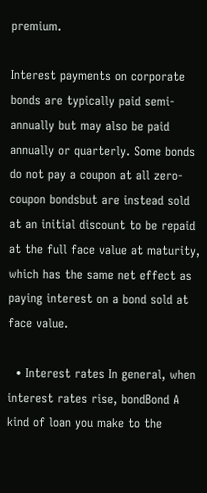premium.

Interest payments on corporate bonds are typically paid semi-annually but may also be paid annually or quarterly. Some bonds do not pay a coupon at all zero-coupon bondsbut are instead sold at an initial discount to be repaid at the full face value at maturity, which has the same net effect as paying interest on a bond sold at face value.

  • Interest rates In general, when interest rates rise, bondBond A kind of loan you make to the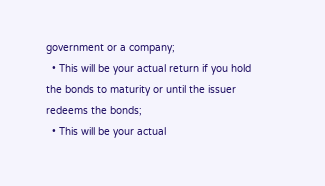government or a company;
  • This will be your actual return if you hold the bonds to maturity or until the issuer redeems the bonds;
  • This will be your actual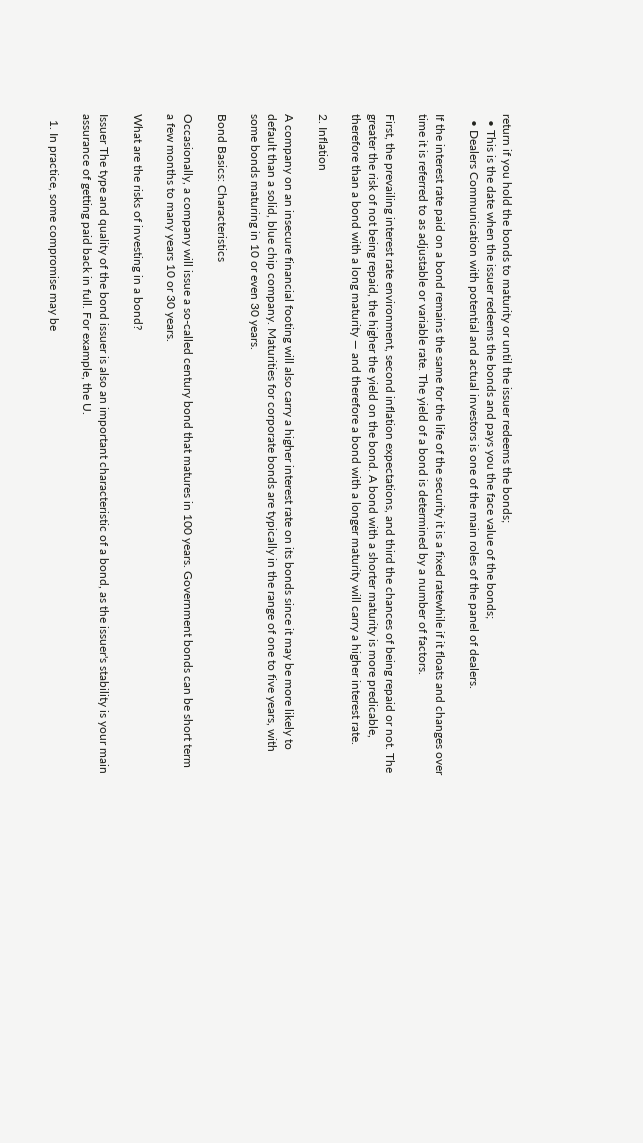return if you hold the bonds to maturity or until the issuer redeems the bonds;
  • This is the date when the issuer redeems the bonds and pays you the face value of the bonds;
  • Dealers Communication with potential and actual investors is one of the main roles of the panel of dealers.

If the interest rate paid on a bond remains the same for the life of the security it is a fixed ratewhile if it floats and changes over time it is referred to as adjustable or variable rate. The yield of a bond is determined by a number of factors.

First, the prevailing interest rate environment, second inflation expectations, and third the chances of being repaid or not. The greater the risk of not being repaid, the higher the yield on the bond. A bond with a shorter maturity is more predicable, therefore than a bond with a long maturity — and therefore a bond with a longer maturity will carry a higher interest rate.

2. Inflation

A company on an insecure financial footing will also carry a higher interest rate on its bonds since it may be more likely to default than a solid, blue chip company. Maturities for corporate bonds are typically in the range of one to five years, with some bonds maturing in 10 or even 30 years.

Bond Basics: Characteristics

Occasionally, a company will issue a so-called century bond that matures in 100 years. Government bonds can be short term a few months to many years 10 or 30 years.

What are the risks of investing in a bond?

Issuer The type and quality of the bond issuer is also an important characteristic of a bond, as the issuer's stability is your main assurance of getting paid back in full. For example, the U.

  1. In practice, some compromise may be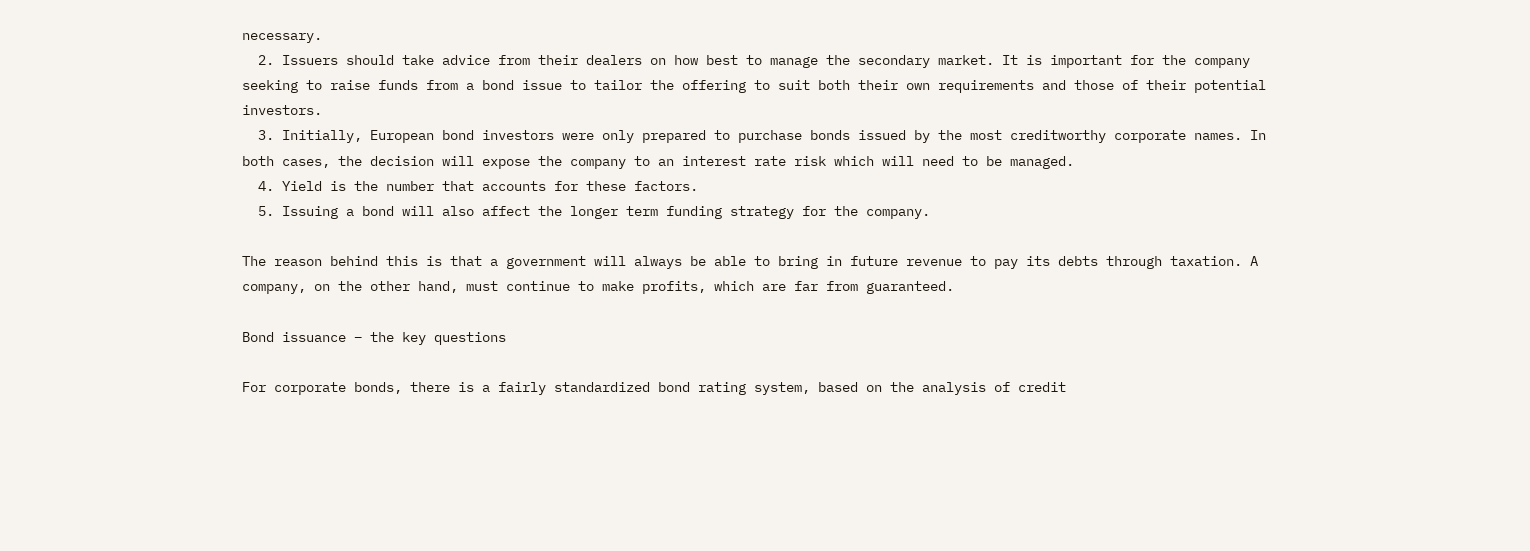necessary.
  2. Issuers should take advice from their dealers on how best to manage the secondary market. It is important for the company seeking to raise funds from a bond issue to tailor the offering to suit both their own requirements and those of their potential investors.
  3. Initially, European bond investors were only prepared to purchase bonds issued by the most creditworthy corporate names. In both cases, the decision will expose the company to an interest rate risk which will need to be managed.
  4. Yield is the number that accounts for these factors.
  5. Issuing a bond will also affect the longer term funding strategy for the company.

The reason behind this is that a government will always be able to bring in future revenue to pay its debts through taxation. A company, on the other hand, must continue to make profits, which are far from guaranteed.

Bond issuance – the key questions

For corporate bonds, there is a fairly standardized bond rating system, based on the analysis of credit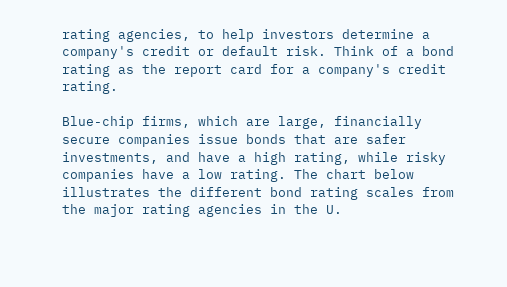rating agencies, to help investors determine a company's credit or default risk. Think of a bond rating as the report card for a company's credit rating.

Blue-chip firms, which are large, financially secure companies issue bonds that are safer investments, and have a high rating, while risky companies have a low rating. The chart below illustrates the different bond rating scales from the major rating agencies in the U.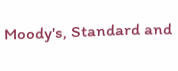Moody's, Standard and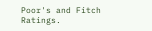Poor's and Fitch Ratings.